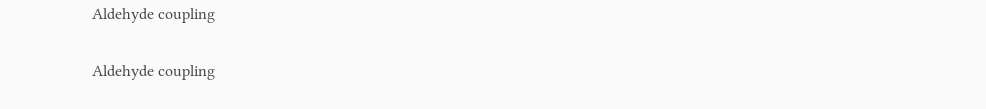Aldehyde coupling

Aldehyde coupling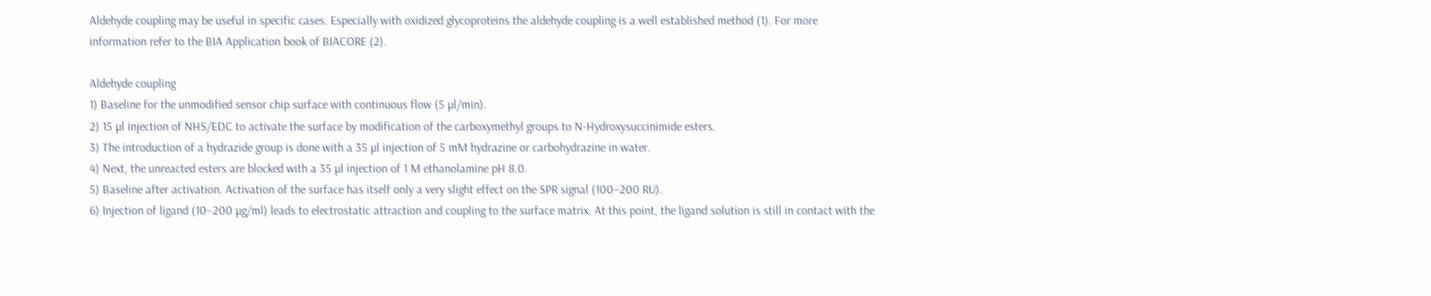Aldehyde coupling may be useful in specific cases. Especially with oxidized glycoproteins the aldehyde coupling is a well established method (1). For more information refer to the BIA Application book of BIACORE (2).

Aldehyde coupling
1) Baseline for the unmodified sensor chip surface with continuous flow (5 µl/min).
2) 15 µl injection of NHS/EDC to activate the surface by modification of the carboxymethyl groups to N-Hydroxysuccinimide esters.
3) The introduction of a hydrazide group is done with a 35 µl injection of 5 mM hydrazine or carbohydrazine in water.
4) Next, the unreacted esters are blocked with a 35 µl injection of 1 M ethanolamine pH 8.0.
5) Baseline after activation. Activation of the surface has itself only a very slight effect on the SPR signal (100–200 RU).
6) Injection of ligand (10–200 µg/ml) leads to electrostatic attraction and coupling to the surface matrix. At this point, the ligand solution is still in contact with the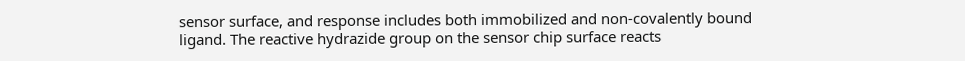sensor surface, and response includes both immobilized and non-covalently bound ligand. The reactive hydrazide group on the sensor chip surface reacts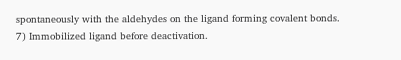spontaneously with the aldehydes on the ligand forming covalent bonds.
7) Immobilized ligand before deactivation.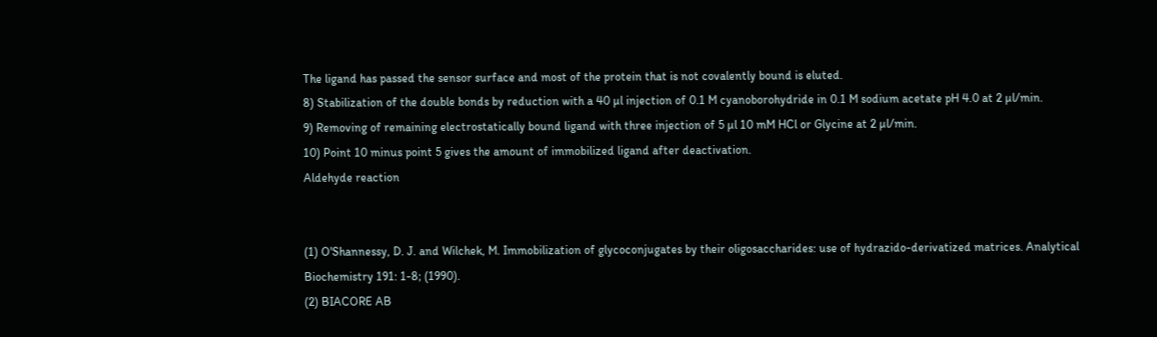The ligand has passed the sensor surface and most of the protein that is not covalently bound is eluted.
8) Stabilization of the double bonds by reduction with a 40 µl injection of 0.1 M cyanoborohydride in 0.1 M sodium acetate pH 4.0 at 2 µl/min.
9) Removing of remaining electrostatically bound ligand with three injection of 5 µl 10 mM HCl or Glycine at 2 µl/min.
10) Point 10 minus point 5 gives the amount of immobilized ligand after deactivation.
Aldehyde reaction


(1) O'Shannessy, D. J. and Wilchek, M. Immobilization of glycoconjugates by their oligosaccharides: use of hydrazido-derivatized matrices. Analytical Biochemistry 191: 1-8; (1990).
(2) BIACORE AB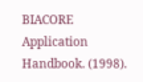BIACORE Application Handbook. (1998).